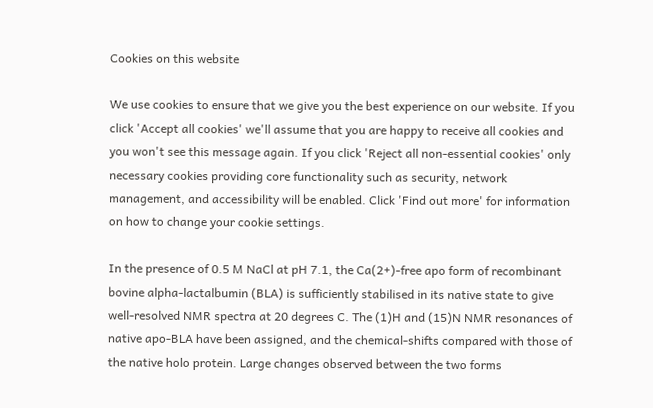Cookies on this website

We use cookies to ensure that we give you the best experience on our website. If you click 'Accept all cookies' we'll assume that you are happy to receive all cookies and you won't see this message again. If you click 'Reject all non-essential cookies' only necessary cookies providing core functionality such as security, network management, and accessibility will be enabled. Click 'Find out more' for information on how to change your cookie settings.

In the presence of 0.5 M NaCl at pH 7.1, the Ca(2+)-free apo form of recombinant bovine alpha-lactalbumin (BLA) is sufficiently stabilised in its native state to give well-resolved NMR spectra at 20 degrees C. The (1)H and (15)N NMR resonances of native apo-BLA have been assigned, and the chemical-shifts compared with those of the native holo protein. Large changes observed between the two forms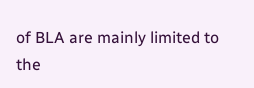of BLA are mainly limited to the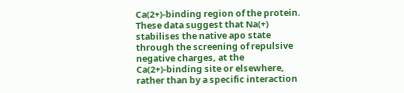Ca(2+)-binding region of the protein. These data suggest that Na(+) stabilises the native apo state through the screening of repulsive negative charges, at the Ca(2+)-binding site or elsewhere, rather than by a specific interaction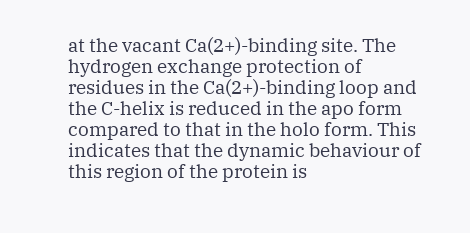at the vacant Ca(2+)-binding site. The hydrogen exchange protection of residues in the Ca(2+)-binding loop and the C-helix is reduced in the apo form compared to that in the holo form. This indicates that the dynamic behaviour of this region of the protein is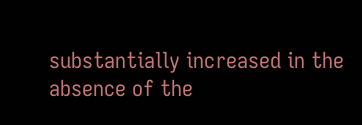substantially increased in the absence of the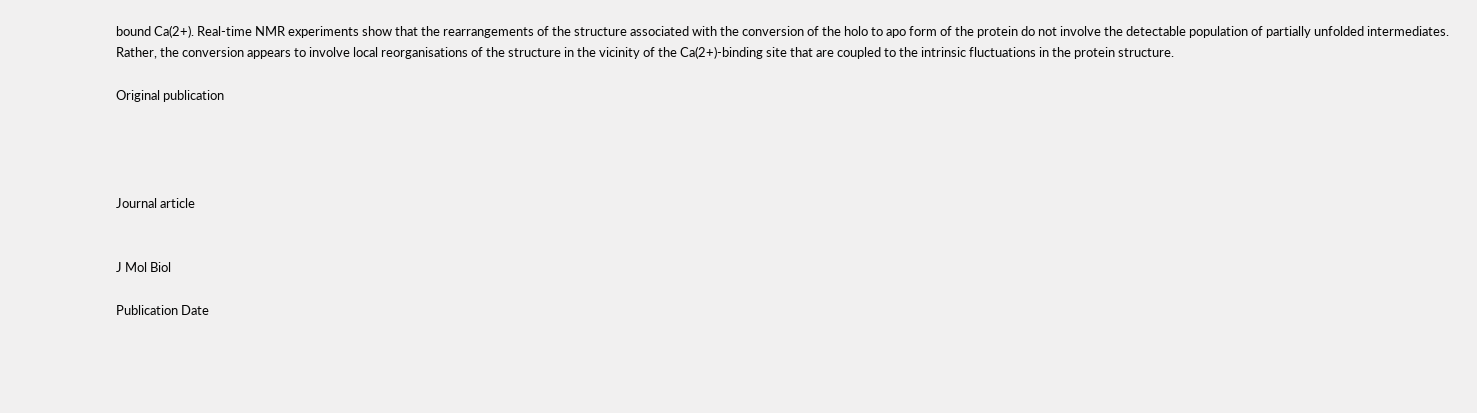bound Ca(2+). Real-time NMR experiments show that the rearrangements of the structure associated with the conversion of the holo to apo form of the protein do not involve the detectable population of partially unfolded intermediates. Rather, the conversion appears to involve local reorganisations of the structure in the vicinity of the Ca(2+)-binding site that are coupled to the intrinsic fluctuations in the protein structure.

Original publication




Journal article


J Mol Biol

Publication Date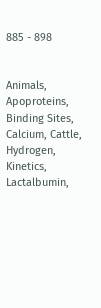885 - 898


Animals, Apoproteins, Binding Sites, Calcium, Cattle, Hydrogen, Kinetics, Lactalbumin,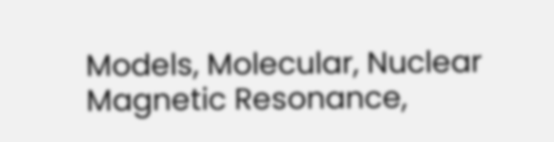Models, Molecular, Nuclear Magnetic Resonance,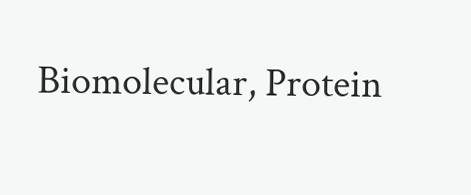Biomolecular, Protein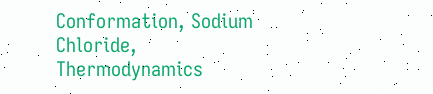Conformation, Sodium Chloride, Thermodynamics